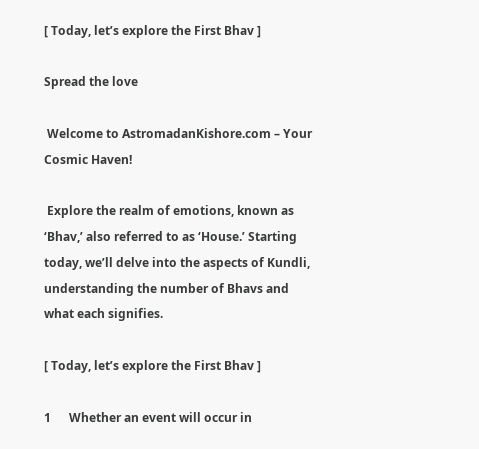[ Today, let’s explore the First Bhav ]

Spread the love

 Welcome to AstromadanKishore.com – Your Cosmic Haven!

 Explore the realm of emotions, known as ‘Bhav,’ also referred to as ‘House.’ Starting today, we’ll delve into the aspects of Kundli, understanding the number of Bhavs and what each signifies.

[ Today, let’s explore the First Bhav ]

1      Whether an event will occur in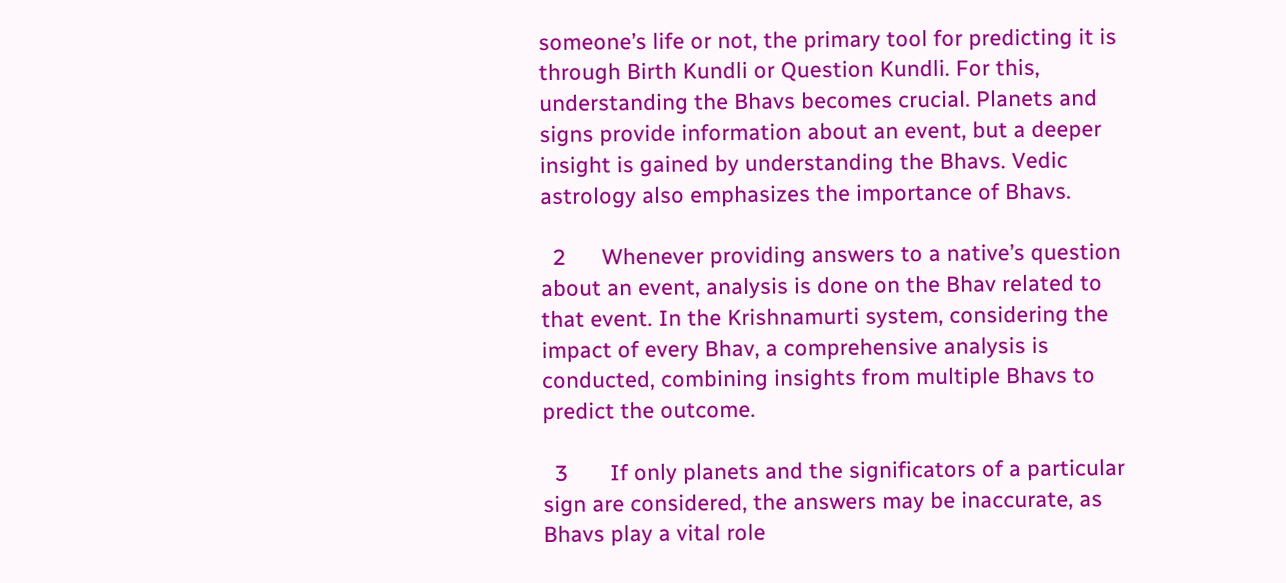someone’s life or not, the primary tool for predicting it is through Birth Kundli or Question Kundli. For this, understanding the Bhavs becomes crucial. Planets and signs provide information about an event, but a deeper insight is gained by understanding the Bhavs. Vedic astrology also emphasizes the importance of Bhavs.

  2      Whenever providing answers to a native’s question about an event, analysis is done on the Bhav related to that event. In the Krishnamurti system, considering the impact of every Bhav, a comprehensive analysis is conducted, combining insights from multiple Bhavs to predict the outcome.

  3       If only planets and the significators of a particular sign are considered, the answers may be inaccurate, as Bhavs play a vital role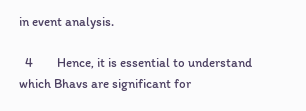in event analysis.

  4        Hence, it is essential to understand which Bhavs are significant for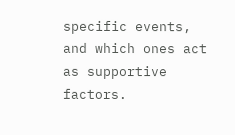specific events, and which ones act as supportive factors.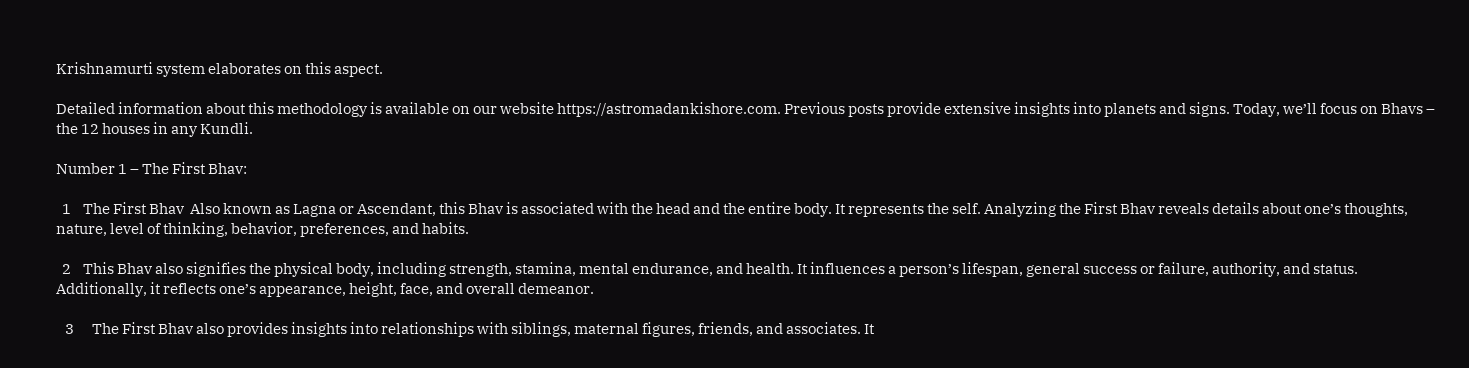Krishnamurti system elaborates on this aspect.

Detailed information about this methodology is available on our website https://astromadankishore.com. Previous posts provide extensive insights into planets and signs. Today, we’ll focus on Bhavs – the 12 houses in any Kundli.

Number 1 – The First Bhav:

  1    The First Bhav  Also known as Lagna or Ascendant, this Bhav is associated with the head and the entire body. It represents the self. Analyzing the First Bhav reveals details about one’s thoughts, nature, level of thinking, behavior, preferences, and habits.

  2    This Bhav also signifies the physical body, including strength, stamina, mental endurance, and health. It influences a person’s lifespan, general success or failure, authority, and status. Additionally, it reflects one’s appearance, height, face, and overall demeanor.

   3      The First Bhav also provides insights into relationships with siblings, maternal figures, friends, and associates. It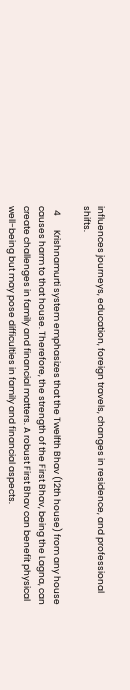influences journeys, education, foreign travels, changes in residence, and professional shifts.

  4       Krishnamurti system emphasizes that the Twelfth Bhav (12th house) from any house causes harm to that house. Therefore, the strength of the First Bhav, being the Lagna, can create challenges in family and financial matters. A robust First Bhav can benefit physical well-being but may pose difficulties in family and financial aspects.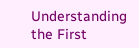Understanding the First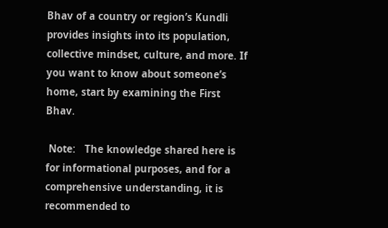Bhav of a country or region’s Kundli provides insights into its population, collective mindset, culture, and more. If you want to know about someone’s home, start by examining the First Bhav.

 Note:   The knowledge shared here is for informational purposes, and for a comprehensive understanding, it is recommended to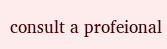consult a profeional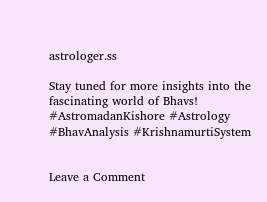astrologer.ss

Stay tuned for more insights into the fascinating world of Bhavs!  #AstromadanKishore #Astrology #BhavAnalysis #KrishnamurtiSystem


Leave a Comment